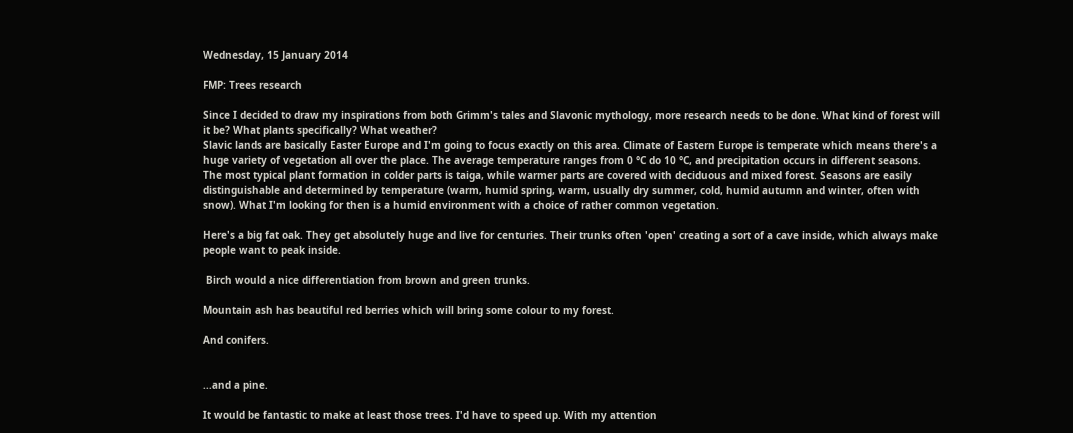Wednesday, 15 January 2014

FMP: Trees research

Since I decided to draw my inspirations from both Grimm's tales and Slavonic mythology, more research needs to be done. What kind of forest will it be? What plants specifically? What weather?
Slavic lands are basically Easter Europe and I'm going to focus exactly on this area. Climate of Eastern Europe is temperate which means there's a huge variety of vegetation all over the place. The average temperature ranges from 0 °C do 10 °C, and precipitation occurs in different seasons. The most typical plant formation in colder parts is taiga, while warmer parts are covered with deciduous and mixed forest. Seasons are easily distinguishable and determined by temperature (warm, humid spring, warm, usually dry summer, cold, humid autumn and winter, often with snow). What I'm looking for then is a humid environment with a choice of rather common vegetation.

Here's a big fat oak. They get absolutely huge and live for centuries. Their trunks often 'open' creating a sort of a cave inside, which always make people want to peak inside.

 Birch would a nice differentiation from brown and green trunks.

Mountain ash has beautiful red berries which will bring some colour to my forest.

And conifers.


...and a pine.

It would be fantastic to make at least those trees. I'd have to speed up. With my attention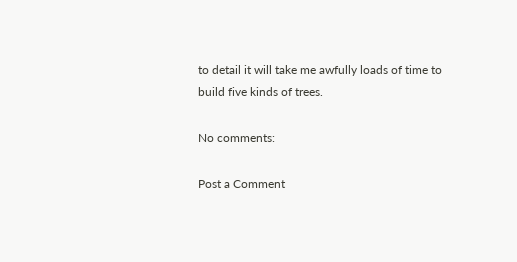to detail it will take me awfully loads of time to build five kinds of trees.

No comments:

Post a Comment